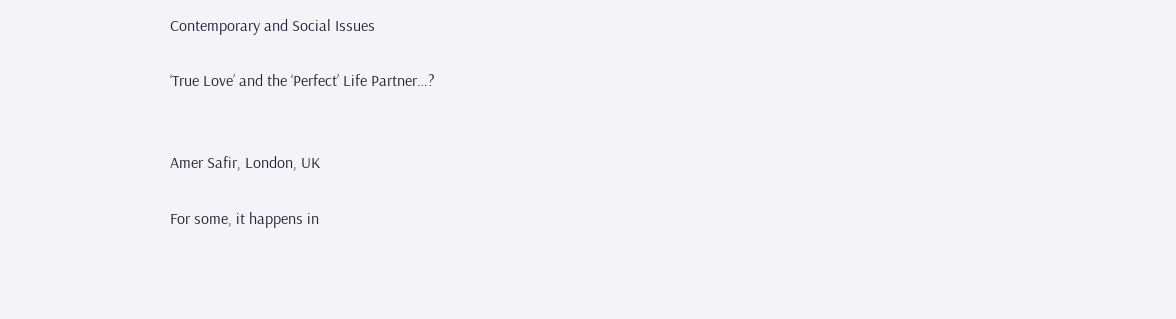Contemporary and Social Issues

‘True Love’ and the ‘Perfect’ Life Partner…?


Amer Safir, London, UK

For some, it happens in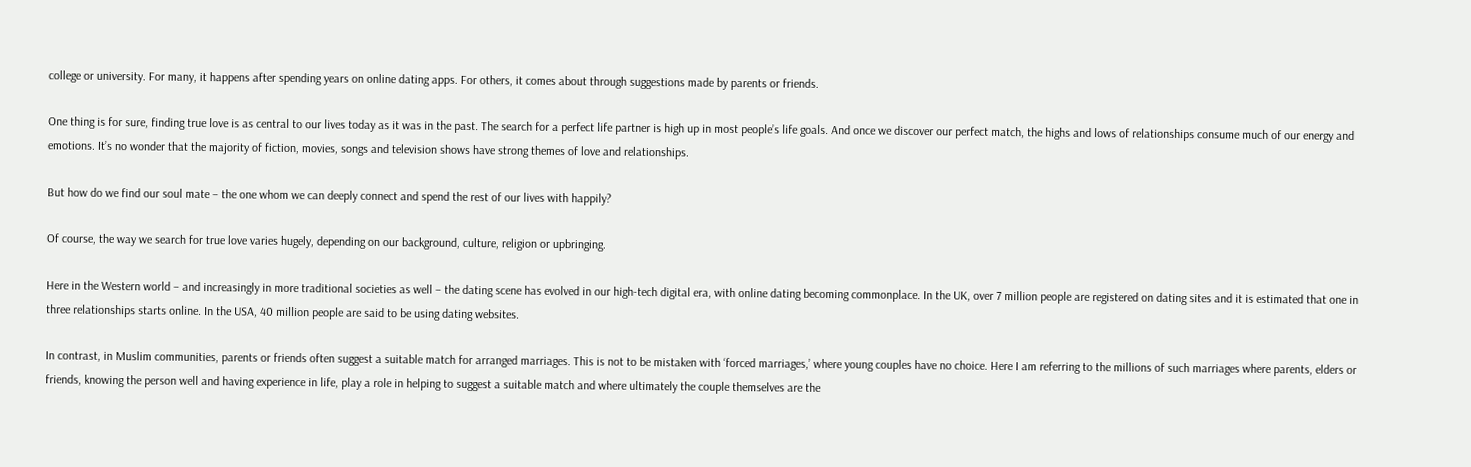college or university. For many, it happens after spending years on online dating apps. For others, it comes about through suggestions made by parents or friends.

One thing is for sure, finding true love is as central to our lives today as it was in the past. The search for a perfect life partner is high up in most people’s life goals. And once we discover our perfect match, the highs and lows of relationships consume much of our energy and emotions. It’s no wonder that the majority of fiction, movies, songs and television shows have strong themes of love and relationships.

But how do we find our soul mate – the one whom we can deeply connect and spend the rest of our lives with happily?

Of course, the way we search for true love varies hugely, depending on our background, culture, religion or upbringing.

Here in the Western world – and increasingly in more traditional societies as well – the dating scene has evolved in our high-tech digital era, with online dating becoming commonplace. In the UK, over 7 million people are registered on dating sites and it is estimated that one in three relationships starts online. In the USA, 40 million people are said to be using dating websites.

In contrast, in Muslim communities, parents or friends often suggest a suitable match for arranged marriages. This is not to be mistaken with ‘forced marriages,’ where young couples have no choice. Here I am referring to the millions of such marriages where parents, elders or friends, knowing the person well and having experience in life, play a role in helping to suggest a suitable match and where ultimately the couple themselves are the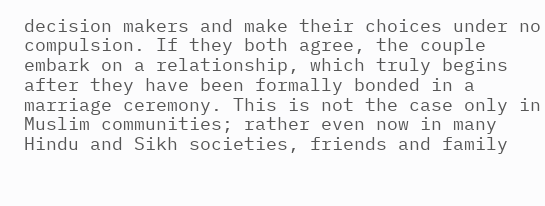decision makers and make their choices under no compulsion. If they both agree, the couple embark on a relationship, which truly begins after they have been formally bonded in a marriage ceremony. This is not the case only in Muslim communities; rather even now in many Hindu and Sikh societies, friends and family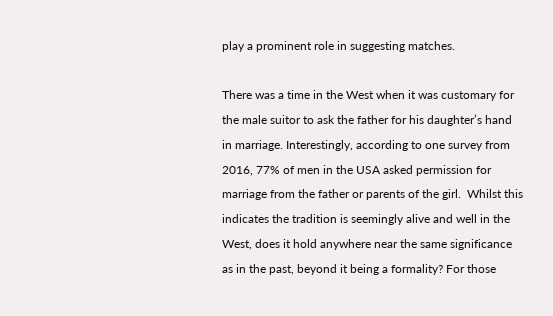play a prominent role in suggesting matches.

There was a time in the West when it was customary for the male suitor to ask the father for his daughter’s hand in marriage. Interestingly, according to one survey from 2016, 77% of men in the USA asked permission for marriage from the father or parents of the girl.  Whilst this indicates the tradition is seemingly alive and well in the West, does it hold anywhere near the same significance as in the past, beyond it being a formality? For those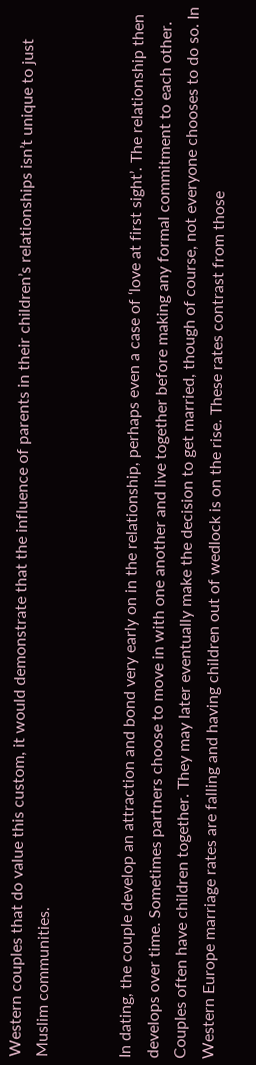Western couples that do value this custom, it would demonstrate that the influence of parents in their children’s relationships isn’t unique to just Muslim communities.


In dating, the couple develop an attraction and bond very early on in the relationship, perhaps even a case of ‘love at first sight’. The relationship then develops over time. Sometimes partners choose to move in with one another and live together before making any formal commitment to each other. Couples often have children together. They may later eventually make the decision to get married, though of course, not everyone chooses to do so. In Western Europe marriage rates are falling and having children out of wedlock is on the rise. These rates contrast from those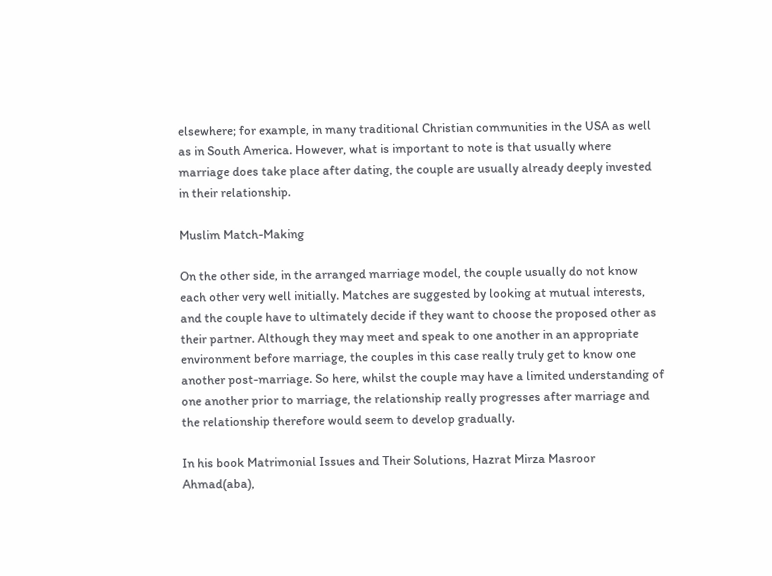elsewhere; for example, in many traditional Christian communities in the USA as well as in South America. However, what is important to note is that usually where marriage does take place after dating, the couple are usually already deeply invested in their relationship.

Muslim Match-Making

On the other side, in the arranged marriage model, the couple usually do not know each other very well initially. Matches are suggested by looking at mutual interests, and the couple have to ultimately decide if they want to choose the proposed other as their partner. Although they may meet and speak to one another in an appropriate environment before marriage, the couples in this case really truly get to know one another post-marriage. So here, whilst the couple may have a limited understanding of one another prior to marriage, the relationship really progresses after marriage and the relationship therefore would seem to develop gradually.

In his book Matrimonial Issues and Their Solutions, Hazrat Mirza Masroor Ahmad(aba),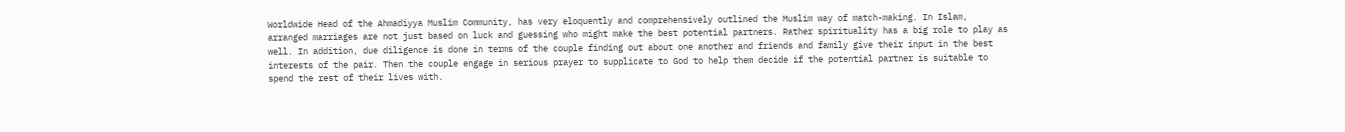Worldwide Head of the Ahmadiyya Muslim Community, has very eloquently and comprehensively outlined the Muslim way of match-making. In Islam, arranged marriages are not just based on luck and guessing who might make the best potential partners. Rather spirituality has a big role to play as well. In addition, due diligence is done in terms of the couple finding out about one another and friends and family give their input in the best interests of the pair. Then the couple engage in serious prayer to supplicate to God to help them decide if the potential partner is suitable to spend the rest of their lives with.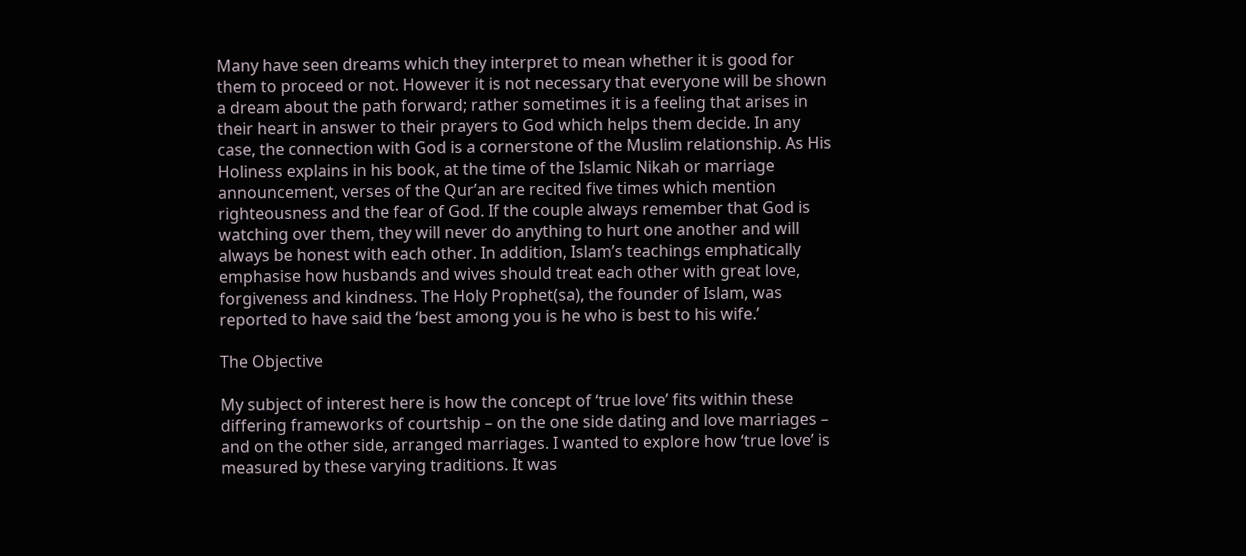Many have seen dreams which they interpret to mean whether it is good for them to proceed or not. However it is not necessary that everyone will be shown a dream about the path forward; rather sometimes it is a feeling that arises in their heart in answer to their prayers to God which helps them decide. In any case, the connection with God is a cornerstone of the Muslim relationship. As His Holiness explains in his book, at the time of the Islamic Nikah or marriage announcement, verses of the Qur’an are recited five times which mention righteousness and the fear of God. If the couple always remember that God is watching over them, they will never do anything to hurt one another and will always be honest with each other. In addition, Islam’s teachings emphatically emphasise how husbands and wives should treat each other with great love, forgiveness and kindness. The Holy Prophet(sa), the founder of Islam, was reported to have said the ‘best among you is he who is best to his wife.’

The Objective

My subject of interest here is how the concept of ‘true love’ fits within these differing frameworks of courtship – on the one side dating and love marriages – and on the other side, arranged marriages. I wanted to explore how ‘true love’ is measured by these varying traditions. It was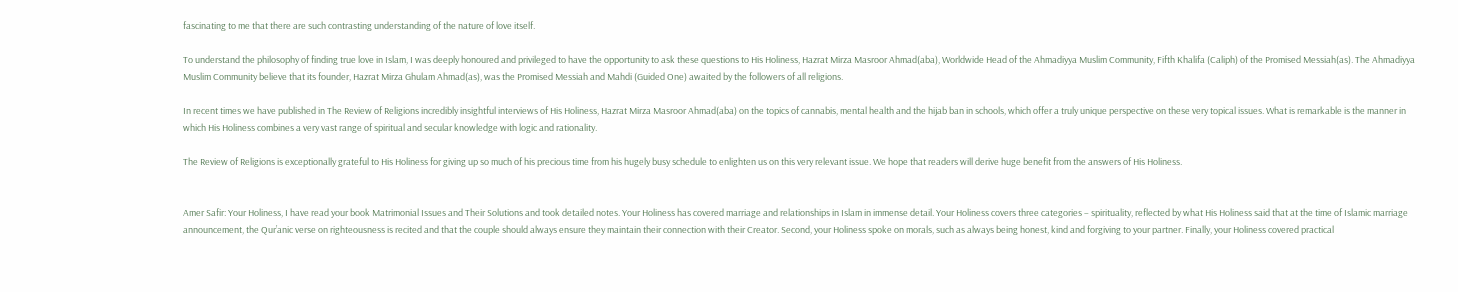fascinating to me that there are such contrasting understanding of the nature of love itself.

To understand the philosophy of finding true love in Islam, I was deeply honoured and privileged to have the opportunity to ask these questions to His Holiness, Hazrat Mirza Masroor Ahmad(aba), Worldwide Head of the Ahmadiyya Muslim Community, Fifth Khalifa (Caliph) of the Promised Messiah(as). The Ahmadiyya Muslim Community believe that its founder, Hazrat Mirza Ghulam Ahmad(as), was the Promised Messiah and Mahdi (Guided One) awaited by the followers of all religions.

In recent times we have published in The Review of Religions incredibly insightful interviews of His Holiness, Hazrat Mirza Masroor Ahmad(aba) on the topics of cannabis, mental health and the hijab ban in schools, which offer a truly unique perspective on these very topical issues. What is remarkable is the manner in which His Holiness combines a very vast range of spiritual and secular knowledge with logic and rationality.

The Review of Religions is exceptionally grateful to His Holiness for giving up so much of his precious time from his hugely busy schedule to enlighten us on this very relevant issue. We hope that readers will derive huge benefit from the answers of His Holiness.


Amer Safir: Your Holiness, I have read your book Matrimonial Issues and Their Solutions and took detailed notes. Your Holiness has covered marriage and relationships in Islam in immense detail. Your Holiness covers three categories – spirituality, reflected by what His Holiness said that at the time of Islamic marriage announcement, the Qur’anic verse on righteousness is recited and that the couple should always ensure they maintain their connection with their Creator. Second, your Holiness spoke on morals, such as always being honest, kind and forgiving to your partner. Finally, your Holiness covered practical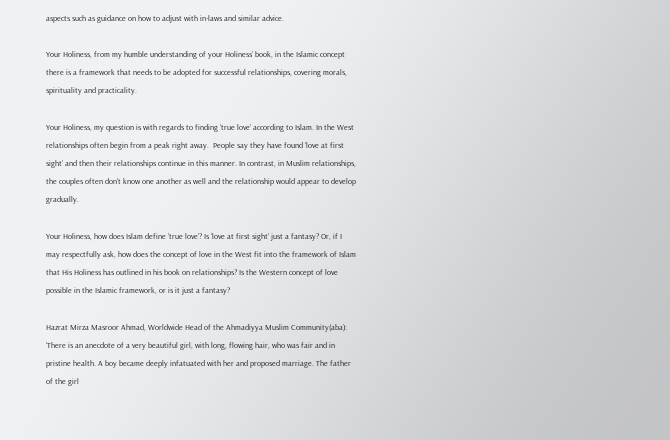aspects such as guidance on how to adjust with in-laws and similar advice.

Your Holiness, from my humble understanding of your Holiness’ book, in the Islamic concept there is a framework that needs to be adopted for successful relationships, covering morals, spirituality and practicality.

Your Holiness, my question is with regards to finding ‘true love’ according to Islam. In the West relationships often begin from a peak right away.  People say they have found ‘love at first sight’ and then their relationships continue in this manner. In contrast, in Muslim relationships, the couples often don’t know one another as well and the relationship would appear to develop gradually.

Your Holiness, how does Islam define ‘true love’? Is ‘love at first sight’ just a fantasy? Or, if I may respectfully ask, how does the concept of love in the West fit into the framework of Islam that His Holiness has outlined in his book on relationships? Is the Western concept of love possible in the Islamic framework, or is it just a fantasy?

Hazrat Mirza Masroor Ahmad, Worldwide Head of the Ahmadiyya Muslim Community(aba): ‘There is an anecdote of a very beautiful girl, with long, flowing hair, who was fair and in pristine health. A boy became deeply infatuated with her and proposed marriage. The father of the girl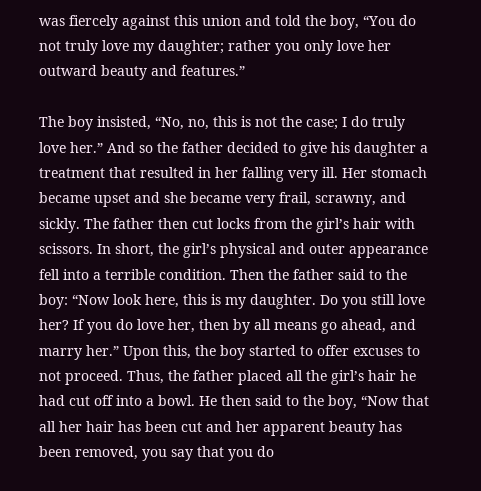was fiercely against this union and told the boy, “You do not truly love my daughter; rather you only love her outward beauty and features.”

The boy insisted, “No, no, this is not the case; I do truly love her.” And so the father decided to give his daughter a treatment that resulted in her falling very ill. Her stomach became upset and she became very frail, scrawny, and sickly. The father then cut locks from the girl’s hair with scissors. In short, the girl’s physical and outer appearance fell into a terrible condition. Then the father said to the boy: “Now look here, this is my daughter. Do you still love her? If you do love her, then by all means go ahead, and marry her.” Upon this, the boy started to offer excuses to not proceed. Thus, the father placed all the girl’s hair he had cut off into a bowl. He then said to the boy, “Now that all her hair has been cut and her apparent beauty has been removed, you say that you do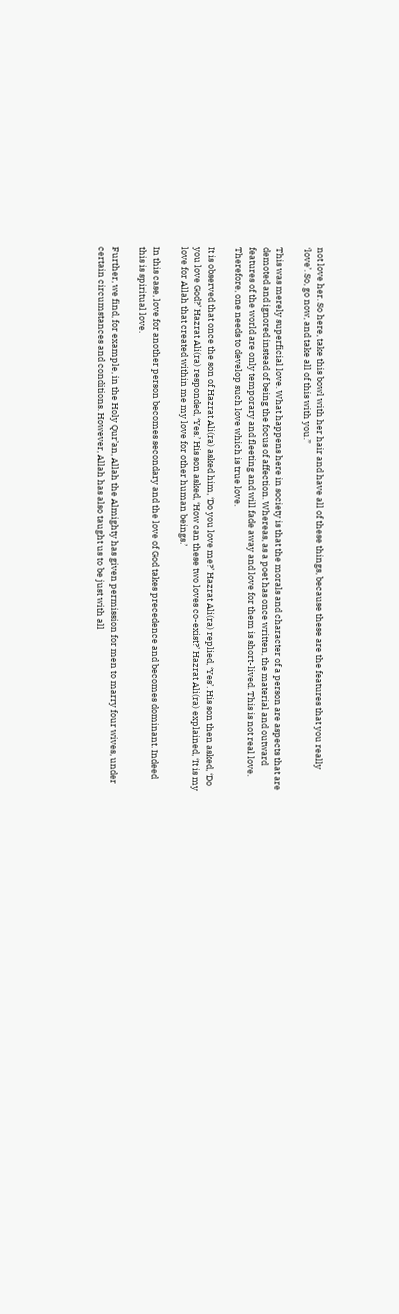not love her. So here, take this bowl with her hair and have all of these things, because these are the features that you really ‘love’. So, go now, and take all of this with you.”

This was merely superficial love. What happens here in society is that the morals and character of a person are aspects that are demoted and ignored instead of being the focus of affection. Whereas, as a poet has once written, the material and outward features of the world are only temporary and fleeting and will fade away and love for them is short-lived. This is not real love. Therefore, one needs to develop such love which is true love.

It is observed that once the son of Hazrat Ali(ra) asked him, ‘Do you love me?’ Hazrat Ali(ra) replied, ‘Yes’. His son then asked, ‘Do you love God?’ Hazrat Ali(ra) responded, ‘Yes.’ His son asked, ‘How can these two loves co-exist?’ Hazrat Ali(ra) explained, ‘It is my love for Allah that created within me my love for other human beings.’

In this case, love for another person becomes secondary and the love of God takes precedence and becomes dominant. Indeed this is spiritual love.

Further, we find, for example, in the Holy Qur’an, Allah the Almighty has given permission for men to marry four wives, under certain circumstances and conditions. However, Allah has also taught us to be just with all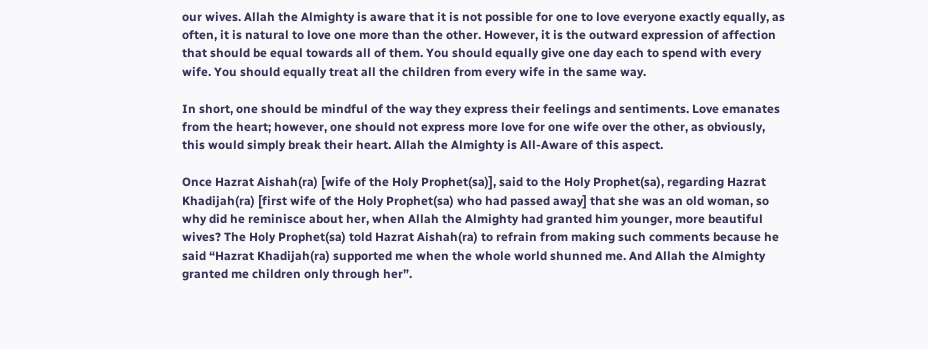our wives. Allah the Almighty is aware that it is not possible for one to love everyone exactly equally, as often, it is natural to love one more than the other. However, it is the outward expression of affection that should be equal towards all of them. You should equally give one day each to spend with every wife. You should equally treat all the children from every wife in the same way.

In short, one should be mindful of the way they express their feelings and sentiments. Love emanates from the heart; however, one should not express more love for one wife over the other, as obviously, this would simply break their heart. Allah the Almighty is All-Aware of this aspect.

Once Hazrat Aishah(ra) [wife of the Holy Prophet(sa)], said to the Holy Prophet(sa), regarding Hazrat Khadijah(ra) [first wife of the Holy Prophet(sa) who had passed away] that she was an old woman, so why did he reminisce about her, when Allah the Almighty had granted him younger, more beautiful wives? The Holy Prophet(sa) told Hazrat Aishah(ra) to refrain from making such comments because he said “Hazrat Khadijah(ra) supported me when the whole world shunned me. And Allah the Almighty granted me children only through her”.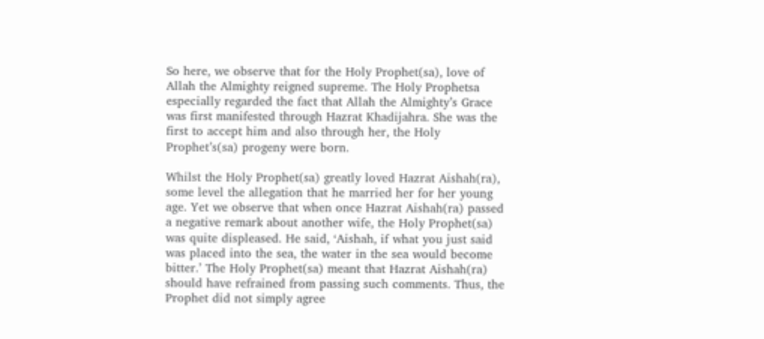So here, we observe that for the Holy Prophet(sa), love of Allah the Almighty reigned supreme. The Holy Prophetsa especially regarded the fact that Allah the Almighty’s Grace was first manifested through Hazrat Khadijahra. She was the first to accept him and also through her, the Holy Prophet’s(sa) progeny were born.

Whilst the Holy Prophet(sa) greatly loved Hazrat Aishah(ra), some level the allegation that he married her for her young age. Yet we observe that when once Hazrat Aishah(ra) passed a negative remark about another wife, the Holy Prophet(sa) was quite displeased. He said, ‘Aishah, if what you just said was placed into the sea, the water in the sea would become bitter.’ The Holy Prophet(sa) meant that Hazrat Aishah(ra) should have refrained from passing such comments. Thus, the Prophet did not simply agree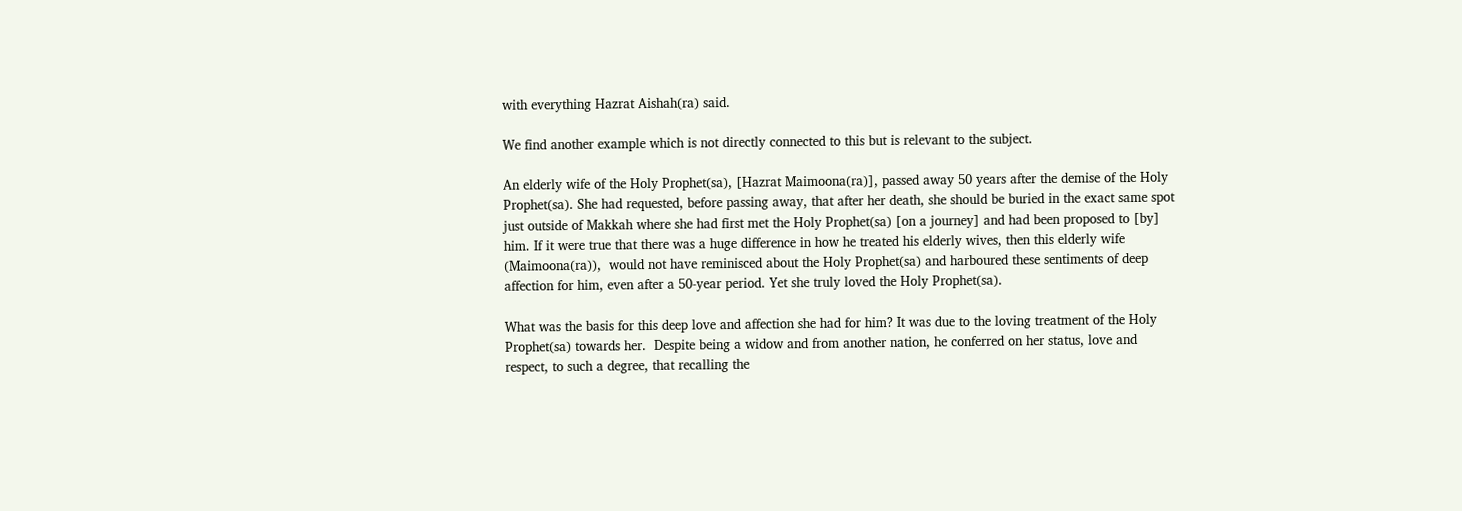with everything Hazrat Aishah(ra) said.

We find another example which is not directly connected to this but is relevant to the subject.

An elderly wife of the Holy Prophet(sa), [Hazrat Maimoona(ra)], passed away 50 years after the demise of the Holy Prophet(sa). She had requested, before passing away, that after her death, she should be buried in the exact same spot just outside of Makkah where she had first met the Holy Prophet(sa) [on a journey] and had been proposed to [by] him. If it were true that there was a huge difference in how he treated his elderly wives, then this elderly wife (Maimoona(ra)),  would not have reminisced about the Holy Prophet(sa) and harboured these sentiments of deep affection for him, even after a 50-year period. Yet she truly loved the Holy Prophet(sa).

What was the basis for this deep love and affection she had for him? It was due to the loving treatment of the Holy Prophet(sa) towards her.  Despite being a widow and from another nation, he conferred on her status, love and respect, to such a degree, that recalling the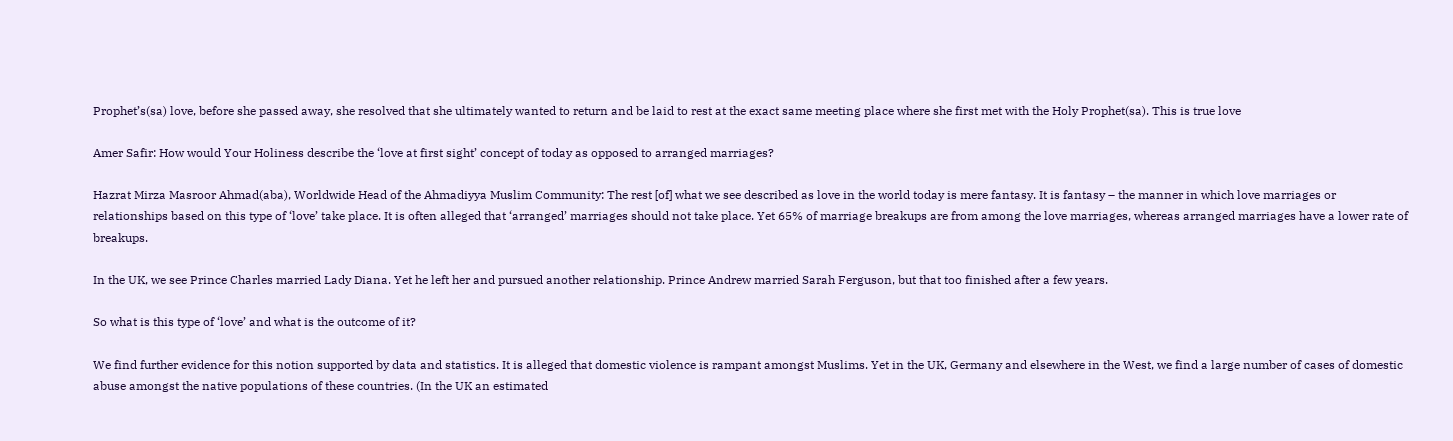Prophet’s(sa) love, before she passed away, she resolved that she ultimately wanted to return and be laid to rest at the exact same meeting place where she first met with the Holy Prophet(sa). This is true love

Amer Safir: How would Your Holiness describe the ‘love at first sight’ concept of today as opposed to arranged marriages?

Hazrat Mirza Masroor Ahmad(aba), Worldwide Head of the Ahmadiyya Muslim Community: The rest [of] what we see described as love in the world today is mere fantasy. It is fantasy – the manner in which love marriages or relationships based on this type of ‘love’ take place. It is often alleged that ‘arranged’ marriages should not take place. Yet 65% of marriage breakups are from among the love marriages, whereas arranged marriages have a lower rate of breakups.

In the UK, we see Prince Charles married Lady Diana. Yet he left her and pursued another relationship. Prince Andrew married Sarah Ferguson, but that too finished after a few years.

So what is this type of ‘love’ and what is the outcome of it?

We find further evidence for this notion supported by data and statistics. It is alleged that domestic violence is rampant amongst Muslims. Yet in the UK, Germany and elsewhere in the West, we find a large number of cases of domestic abuse amongst the native populations of these countries. (In the UK an estimated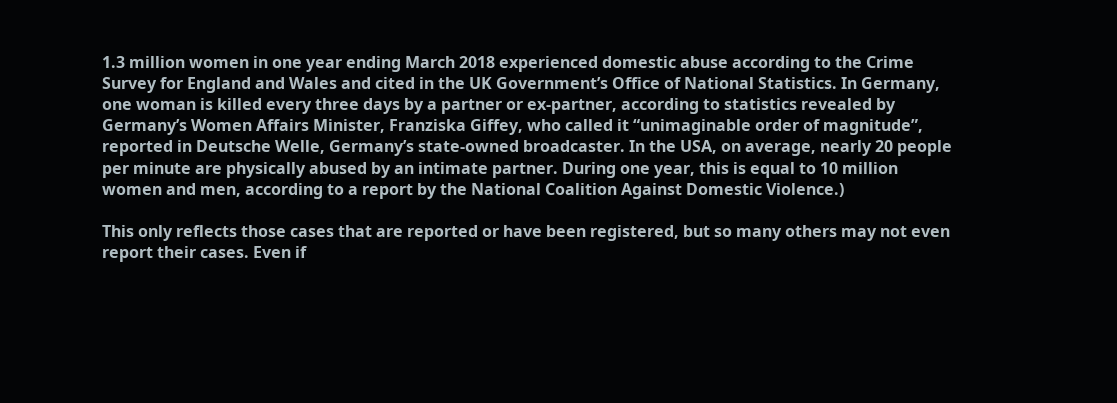1.3 million women in one year ending March 2018 experienced domestic abuse according to the Crime Survey for England and Wales and cited in the UK Government’s Office of National Statistics. In Germany, one woman is killed every three days by a partner or ex-partner, according to statistics revealed by Germany’s Women Affairs Minister, Franziska Giffey, who called it “unimaginable order of magnitude”, reported in Deutsche Welle, Germany’s state-owned broadcaster. In the USA, on average, nearly 20 people per minute are physically abused by an intimate partner. During one year, this is equal to 10 million women and men, according to a report by the National Coalition Against Domestic Violence.)

This only reflects those cases that are reported or have been registered, but so many others may not even report their cases. Even if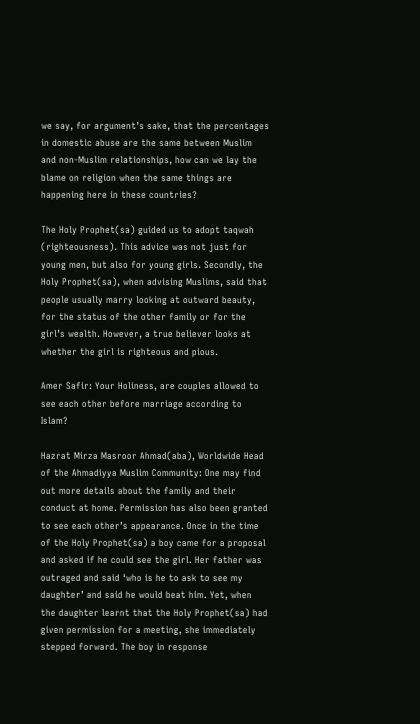we say, for argument’s sake, that the percentages in domestic abuse are the same between Muslim and non-Muslim relationships, how can we lay the blame on religion when the same things are happening here in these countries?

The Holy Prophet(sa) guided us to adopt taqwah (righteousness). This advice was not just for young men, but also for young girls. Secondly, the Holy Prophet(sa), when advising Muslims, said that people usually marry looking at outward beauty, for the status of the other family or for the girl’s wealth. However, a true believer looks at whether the girl is righteous and pious.

Amer Safir: Your Holiness, are couples allowed to see each other before marriage according to Islam?

Hazrat Mirza Masroor Ahmad(aba), Worldwide Head of the Ahmadiyya Muslim Community: One may find out more details about the family and their conduct at home. Permission has also been granted to see each other’s appearance. Once in the time of the Holy Prophet(sa) a boy came for a proposal and asked if he could see the girl. Her father was outraged and said ‘who is he to ask to see my daughter’ and said he would beat him. Yet, when the daughter learnt that the Holy Prophet(sa) had given permission for a meeting, she immediately stepped forward. The boy in response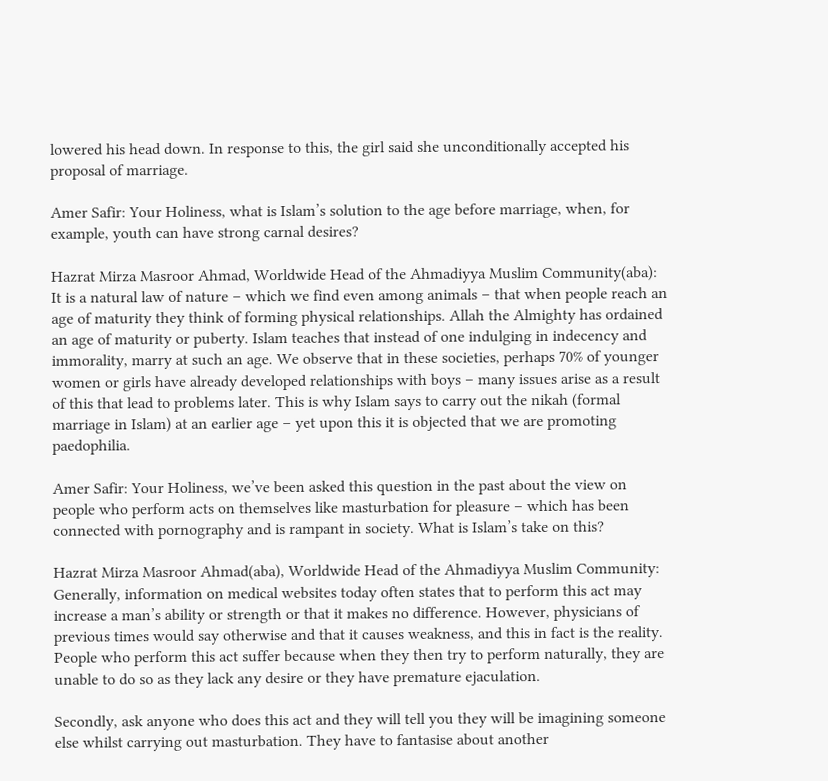lowered his head down. In response to this, the girl said she unconditionally accepted his proposal of marriage.

Amer Safir: Your Holiness, what is Islam’s solution to the age before marriage, when, for example, youth can have strong carnal desires?

Hazrat Mirza Masroor Ahmad, Worldwide Head of the Ahmadiyya Muslim Community(aba): It is a natural law of nature – which we find even among animals – that when people reach an age of maturity they think of forming physical relationships. Allah the Almighty has ordained an age of maturity or puberty. Islam teaches that instead of one indulging in indecency and immorality, marry at such an age. We observe that in these societies, perhaps 70% of younger women or girls have already developed relationships with boys – many issues arise as a result of this that lead to problems later. This is why Islam says to carry out the nikah (formal marriage in Islam) at an earlier age – yet upon this it is objected that we are promoting paedophilia.

Amer Safir: Your Holiness, we’ve been asked this question in the past about the view on people who perform acts on themselves like masturbation for pleasure – which has been connected with pornography and is rampant in society. What is Islam’s take on this?

Hazrat Mirza Masroor Ahmad(aba), Worldwide Head of the Ahmadiyya Muslim Community: Generally, information on medical websites today often states that to perform this act may increase a man’s ability or strength or that it makes no difference. However, physicians of previous times would say otherwise and that it causes weakness, and this in fact is the reality. People who perform this act suffer because when they then try to perform naturally, they are unable to do so as they lack any desire or they have premature ejaculation.

Secondly, ask anyone who does this act and they will tell you they will be imagining someone else whilst carrying out masturbation. They have to fantasise about another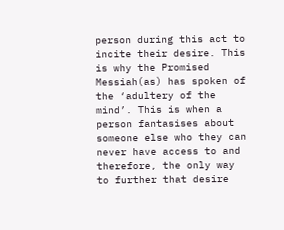person during this act to incite their desire. This is why the Promised Messiah(as) has spoken of the ‘adultery of the mind’. This is when a person fantasises about someone else who they can never have access to and therefore, the only way to further that desire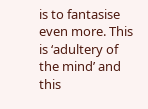is to fantasise even more. This is ‘adultery of the mind’ and this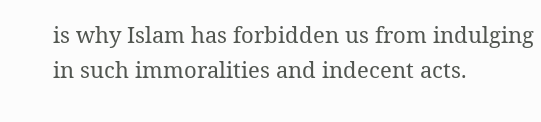is why Islam has forbidden us from indulging in such immoralities and indecent acts.